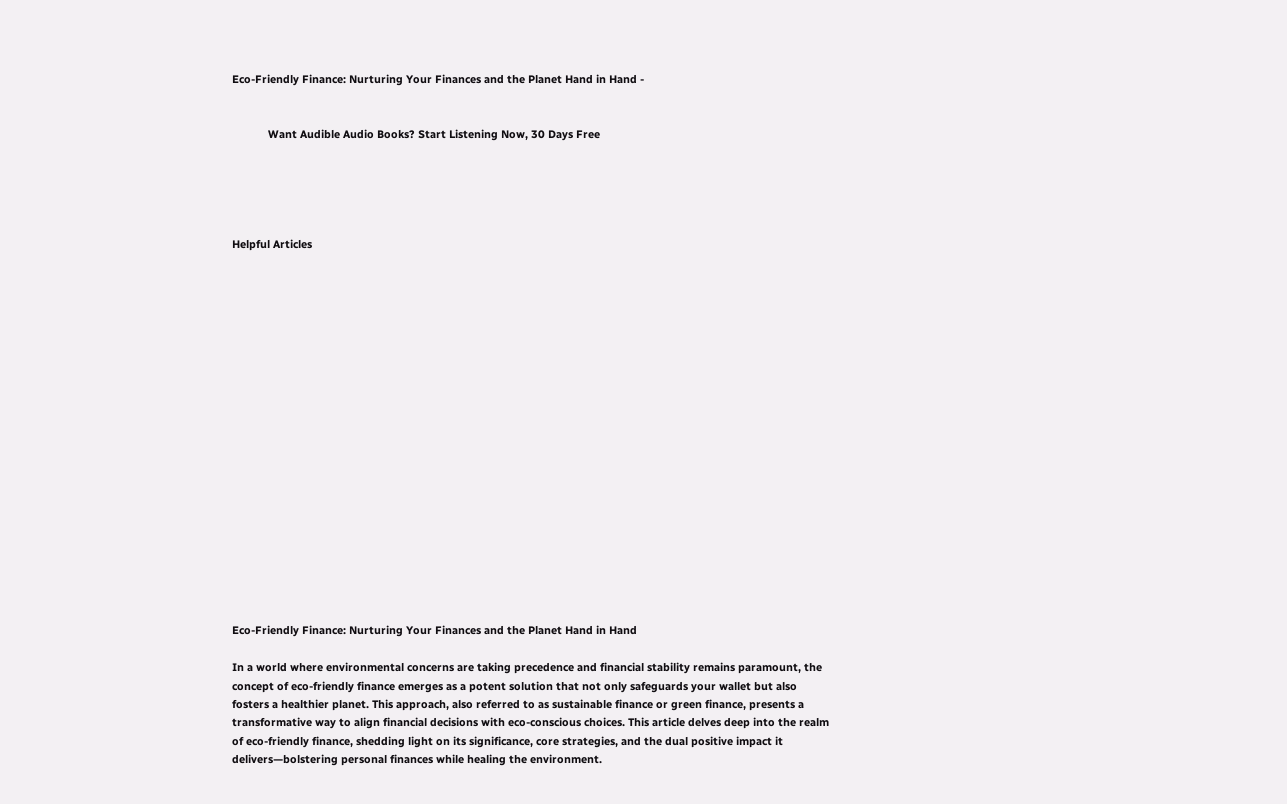Eco-Friendly Finance: Nurturing Your Finances and the Planet Hand in Hand -


            Want Audible Audio Books? Start Listening Now, 30 Days Free





Helpful Articles




















Eco-Friendly Finance: Nurturing Your Finances and the Planet Hand in Hand

In a world where environmental concerns are taking precedence and financial stability remains paramount, the concept of eco-friendly finance emerges as a potent solution that not only safeguards your wallet but also fosters a healthier planet. This approach, also referred to as sustainable finance or green finance, presents a transformative way to align financial decisions with eco-conscious choices. This article delves deep into the realm of eco-friendly finance, shedding light on its significance, core strategies, and the dual positive impact it delivers—bolstering personal finances while healing the environment.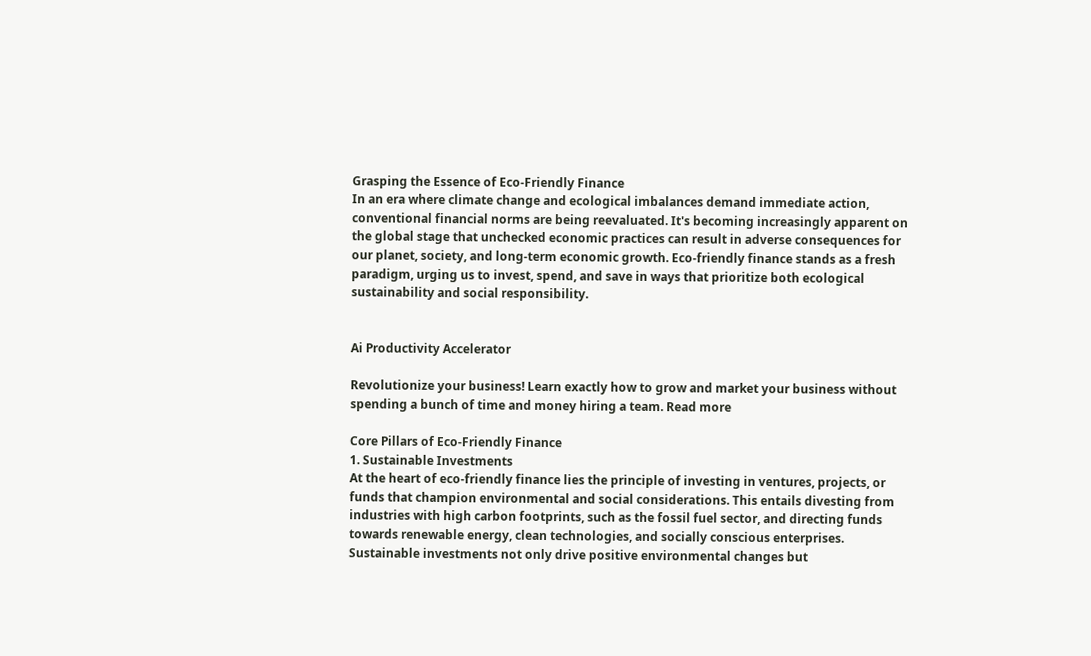Grasping the Essence of Eco-Friendly Finance
In an era where climate change and ecological imbalances demand immediate action, conventional financial norms are being reevaluated. It's becoming increasingly apparent on the global stage that unchecked economic practices can result in adverse consequences for our planet, society, and long-term economic growth. Eco-friendly finance stands as a fresh paradigm, urging us to invest, spend, and save in ways that prioritize both ecological sustainability and social responsibility.


Ai Productivity Accelerator

Revolutionize your business! Learn exactly how to grow and market your business without spending a bunch of time and money hiring a team. Read more

Core Pillars of Eco-Friendly Finance
1. Sustainable Investments
At the heart of eco-friendly finance lies the principle of investing in ventures, projects, or funds that champion environmental and social considerations. This entails divesting from industries with high carbon footprints, such as the fossil fuel sector, and directing funds towards renewable energy, clean technologies, and socially conscious enterprises. Sustainable investments not only drive positive environmental changes but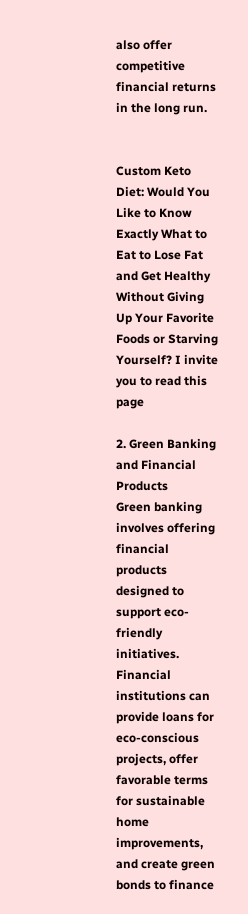also offer competitive financial returns in the long run.


Custom Keto Diet: Would You Like to Know Exactly What to Eat to Lose Fat and Get Healthy Without Giving Up Your Favorite Foods or Starving Yourself? I invite you to read this page

2. Green Banking and Financial Products
Green banking involves offering financial products designed to support eco-friendly initiatives. Financial institutions can provide loans for eco-conscious projects, offer favorable terms for sustainable home improvements, and create green bonds to finance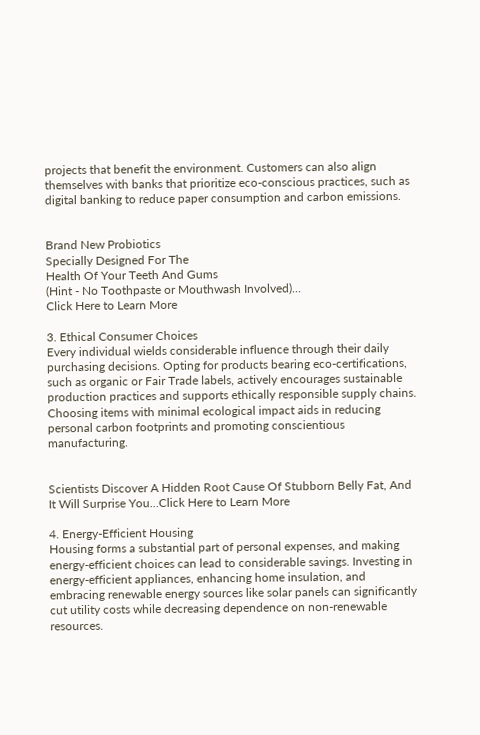projects that benefit the environment. Customers can also align themselves with banks that prioritize eco-conscious practices, such as digital banking to reduce paper consumption and carbon emissions.


Brand New Probiotics
Specially Designed For The
Health Of Your Teeth And Gums
(Hint - No Toothpaste or Mouthwash Involved)...
Click Here to Learn More

3. Ethical Consumer Choices
Every individual wields considerable influence through their daily purchasing decisions. Opting for products bearing eco-certifications, such as organic or Fair Trade labels, actively encourages sustainable production practices and supports ethically responsible supply chains. Choosing items with minimal ecological impact aids in reducing personal carbon footprints and promoting conscientious manufacturing.


Scientists Discover A Hidden Root Cause Of Stubborn Belly Fat, And It Will Surprise You…Click Here to Learn More

4. Energy-Efficient Housing
Housing forms a substantial part of personal expenses, and making energy-efficient choices can lead to considerable savings. Investing in energy-efficient appliances, enhancing home insulation, and embracing renewable energy sources like solar panels can significantly cut utility costs while decreasing dependence on non-renewable resources.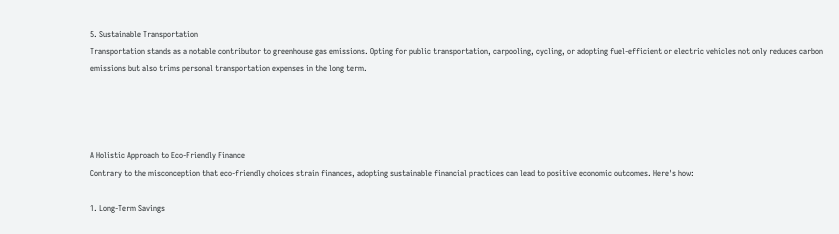5. Sustainable Transportation
Transportation stands as a notable contributor to greenhouse gas emissions. Opting for public transportation, carpooling, cycling, or adopting fuel-efficient or electric vehicles not only reduces carbon emissions but also trims personal transportation expenses in the long term.




A Holistic Approach to Eco-Friendly Finance
Contrary to the misconception that eco-friendly choices strain finances, adopting sustainable financial practices can lead to positive economic outcomes. Here's how:

1. Long-Term Savings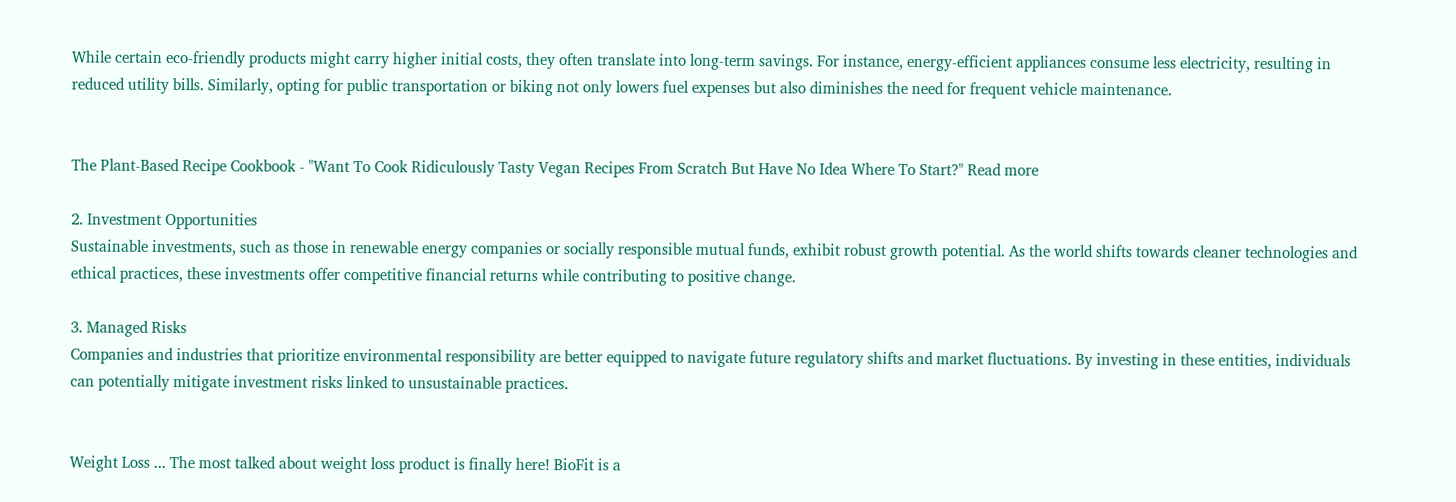While certain eco-friendly products might carry higher initial costs, they often translate into long-term savings. For instance, energy-efficient appliances consume less electricity, resulting in reduced utility bills. Similarly, opting for public transportation or biking not only lowers fuel expenses but also diminishes the need for frequent vehicle maintenance.


The Plant-Based Recipe Cookbook - "Want To Cook Ridiculously Tasty Vegan Recipes From Scratch But Have No Idea Where To Start?" Read more

2. Investment Opportunities
Sustainable investments, such as those in renewable energy companies or socially responsible mutual funds, exhibit robust growth potential. As the world shifts towards cleaner technologies and ethical practices, these investments offer competitive financial returns while contributing to positive change.

3. Managed Risks
Companies and industries that prioritize environmental responsibility are better equipped to navigate future regulatory shifts and market fluctuations. By investing in these entities, individuals can potentially mitigate investment risks linked to unsustainable practices.


Weight Loss ... The most talked about weight loss product is finally here! BioFit is a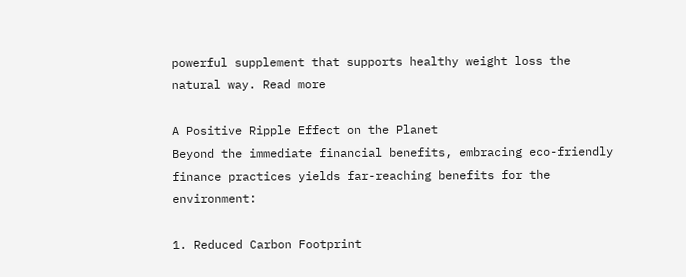powerful supplement that supports healthy weight loss the natural way. Read more

A Positive Ripple Effect on the Planet
Beyond the immediate financial benefits, embracing eco-friendly finance practices yields far-reaching benefits for the environment:

1. Reduced Carbon Footprint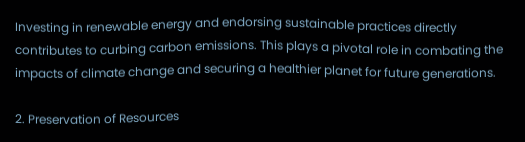Investing in renewable energy and endorsing sustainable practices directly contributes to curbing carbon emissions. This plays a pivotal role in combating the impacts of climate change and securing a healthier planet for future generations.

2. Preservation of Resources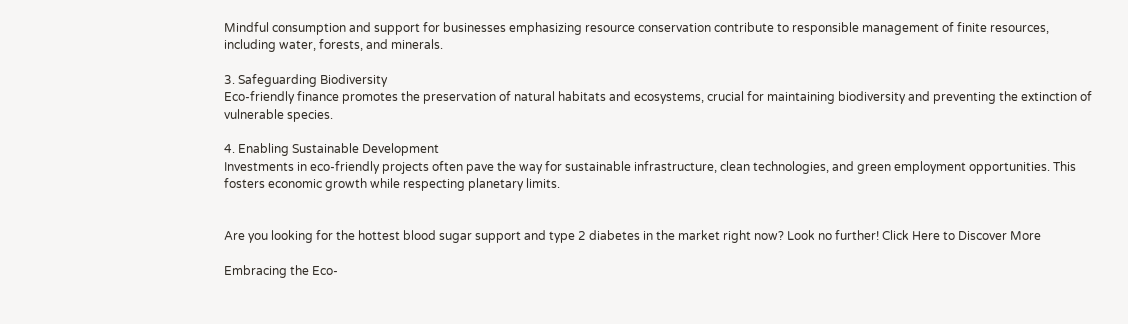Mindful consumption and support for businesses emphasizing resource conservation contribute to responsible management of finite resources, including water, forests, and minerals.

3. Safeguarding Biodiversity
Eco-friendly finance promotes the preservation of natural habitats and ecosystems, crucial for maintaining biodiversity and preventing the extinction of vulnerable species.

4. Enabling Sustainable Development
Investments in eco-friendly projects often pave the way for sustainable infrastructure, clean technologies, and green employment opportunities. This fosters economic growth while respecting planetary limits.


Are you looking for the hottest blood sugar support and type 2 diabetes in the market right now? Look no further! Click Here to Discover More

Embracing the Eco-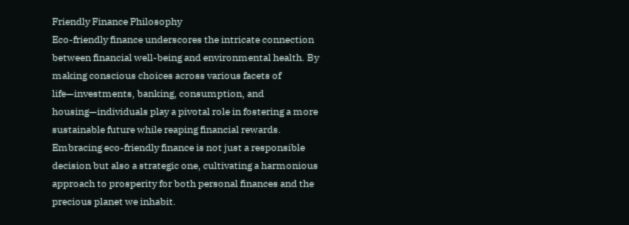Friendly Finance Philosophy
Eco-friendly finance underscores the intricate connection between financial well-being and environmental health. By making conscious choices across various facets of life—investments, banking, consumption, and housing—individuals play a pivotal role in fostering a more sustainable future while reaping financial rewards. Embracing eco-friendly finance is not just a responsible decision but also a strategic one, cultivating a harmonious approach to prosperity for both personal finances and the precious planet we inhabit.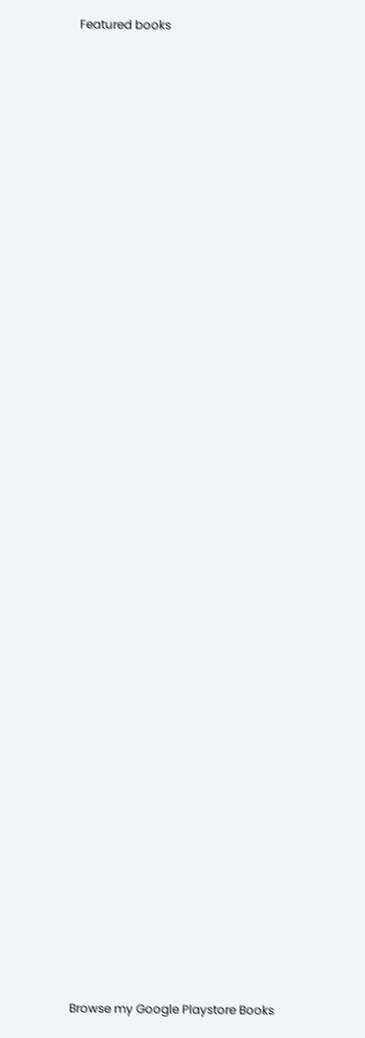Featured books







































Browse my Google Playstore Books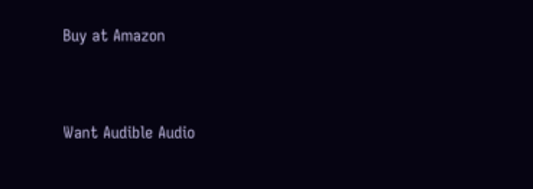Buy at Amazon


Want Audible Audio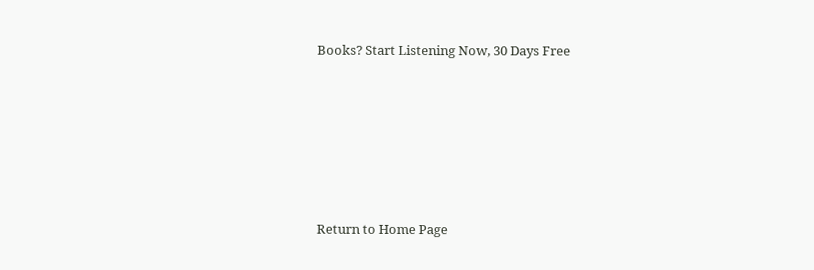Books? Start Listening Now, 30 Days Free










Return to Home Page